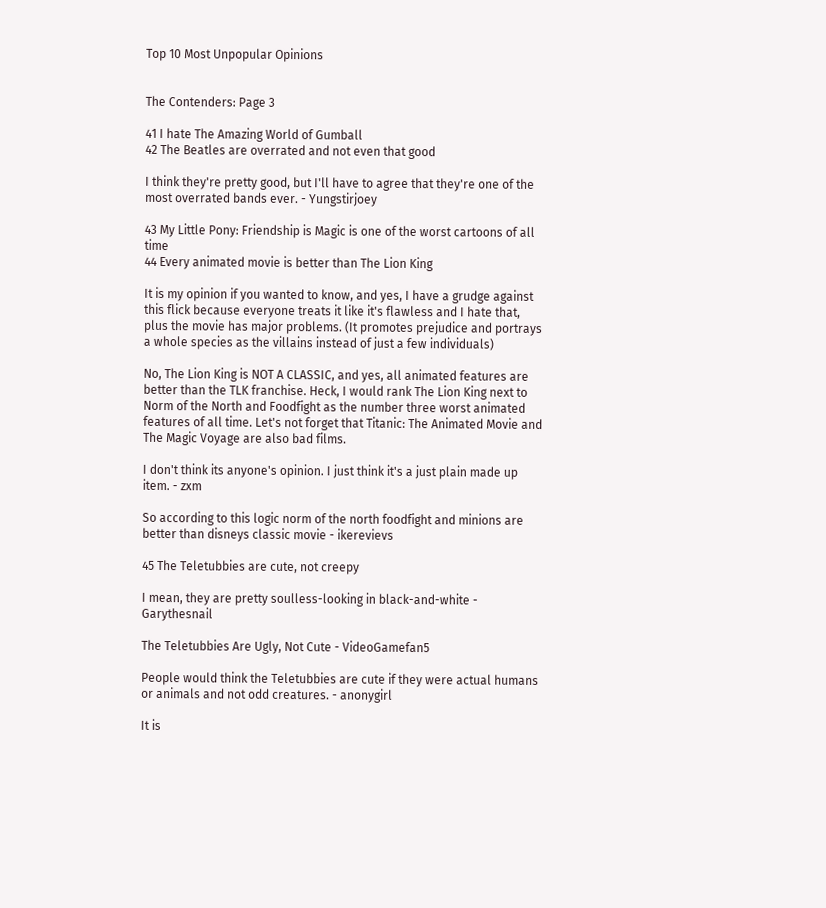Top 10 Most Unpopular Opinions


The Contenders: Page 3

41 I hate The Amazing World of Gumball
42 The Beatles are overrated and not even that good

I think they're pretty good, but I'll have to agree that they're one of the most overrated bands ever. - Yungstirjoey

43 My Little Pony: Friendship is Magic is one of the worst cartoons of all time
44 Every animated movie is better than The Lion King

It is my opinion if you wanted to know, and yes, I have a grudge against this flick because everyone treats it like it's flawless and I hate that, plus the movie has major problems. (It promotes prejudice and portrays a whole species as the villains instead of just a few individuals)

No, The Lion King is NOT A CLASSIC, and yes, all animated features are better than the TLK franchise. Heck, I would rank The Lion King next to Norm of the North and Foodfight as the number three worst animated features of all time. Let's not forget that Titanic: The Animated Movie and The Magic Voyage are also bad films.

I don't think its anyone's opinion. I just think it's a just plain made up item. - zxm

So according to this logic norm of the north foodfight and minions are better than disneys classic movie - ikerevievs

45 The Teletubbies are cute, not creepy

I mean, they are pretty soulless-looking in black-and-white - Garythesnail

The Teletubbies Are Ugly, Not Cute - VideoGamefan5

People would think the Teletubbies are cute if they were actual humans or animals and not odd creatures. - anonygirl

It is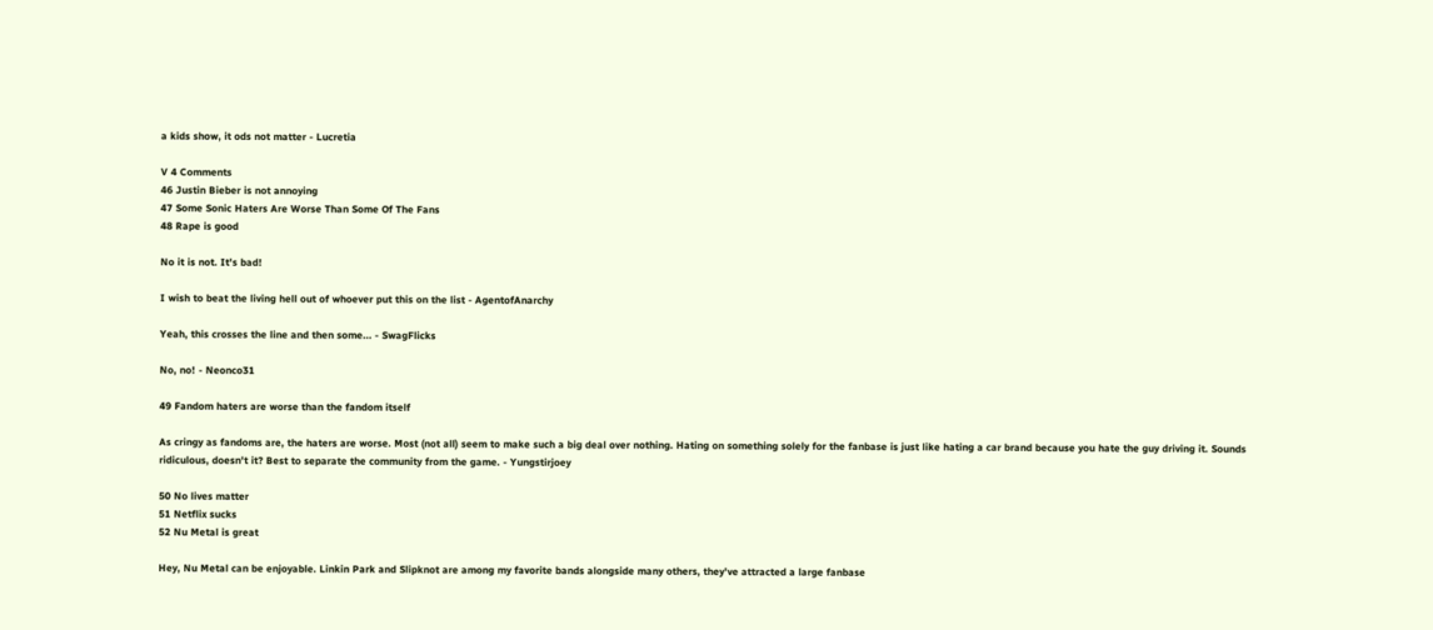a kids show, it ods not matter - Lucretia

V 4 Comments
46 Justin Bieber is not annoying
47 Some Sonic Haters Are Worse Than Some Of The Fans
48 Rape is good

No it is not. It's bad!

I wish to beat the living hell out of whoever put this on the list - AgentofAnarchy

Yeah, this crosses the line and then some... - SwagFlicks

No, no! - Neonco31

49 Fandom haters are worse than the fandom itself

As cringy as fandoms are, the haters are worse. Most (not all) seem to make such a big deal over nothing. Hating on something solely for the fanbase is just like hating a car brand because you hate the guy driving it. Sounds ridiculous, doesn't it? Best to separate the community from the game. - Yungstirjoey

50 No lives matter
51 Netflix sucks
52 Nu Metal is great

Hey, Nu Metal can be enjoyable. Linkin Park and Slipknot are among my favorite bands alongside many others, they've attracted a large fanbase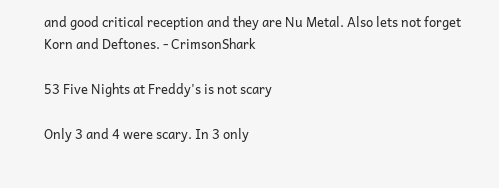and good critical reception and they are Nu Metal. Also lets not forget Korn and Deftones. - CrimsonShark

53 Five Nights at Freddy's is not scary

Only 3 and 4 were scary. In 3 only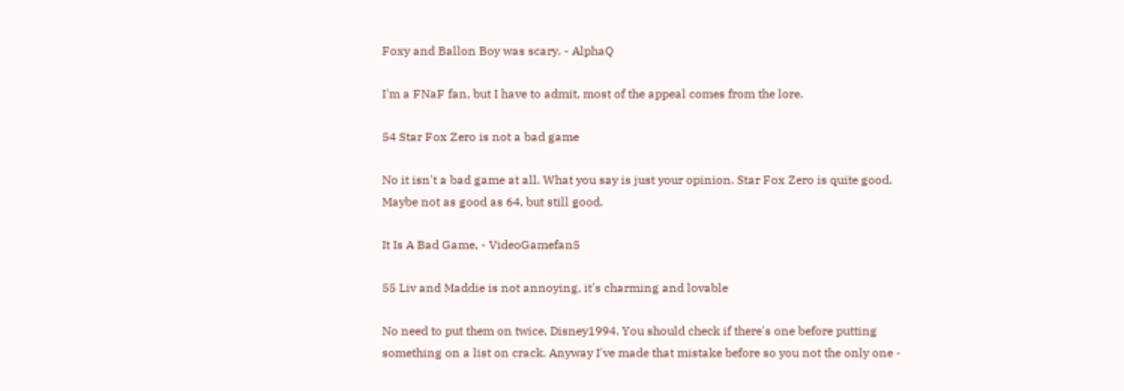Foxy and Ballon Boy was scary. - AlphaQ

I'm a FNaF fan, but I have to admit, most of the appeal comes from the lore.

54 Star Fox Zero is not a bad game

No it isn't a bad game at all. What you say is just your opinion. Star Fox Zero is quite good. Maybe not as good as 64, but still good.

It Is A Bad Game, - VideoGamefan5

55 Liv and Maddie is not annoying, it's charming and lovable

No need to put them on twice, Disney1994. You should check if there's one before putting something on a list on crack. Anyway I've made that mistake before so you not the only one -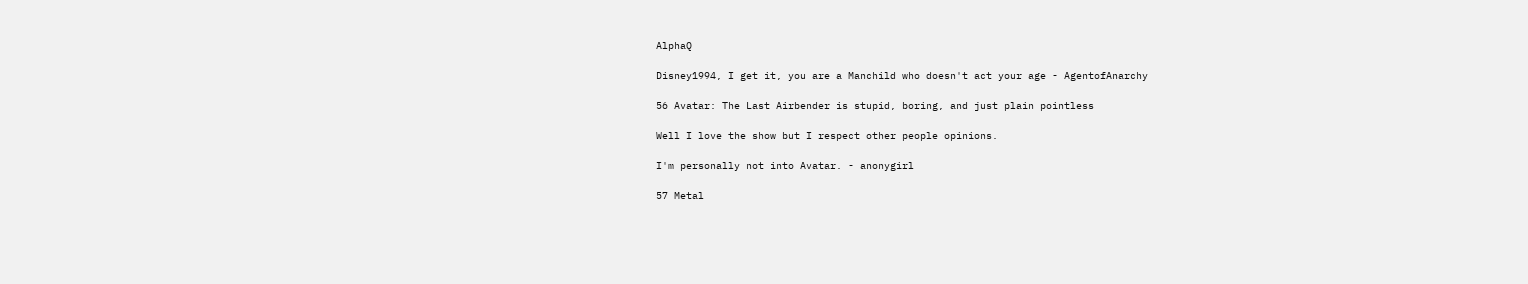AlphaQ

Disney1994, I get it, you are a Manchild who doesn't act your age - AgentofAnarchy

56 Avatar: The Last Airbender is stupid, boring, and just plain pointless

Well I love the show but I respect other people opinions.

I'm personally not into Avatar. - anonygirl

57 Metal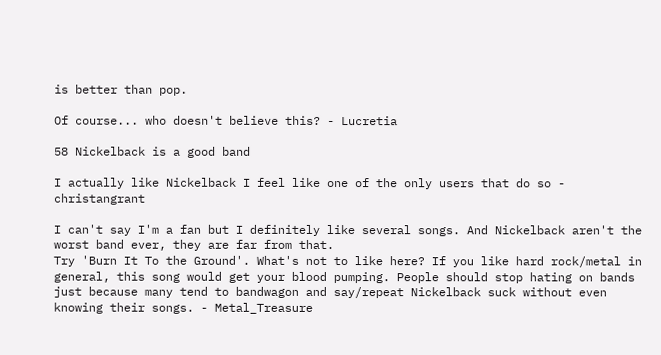is better than pop.

Of course... who doesn't believe this? - Lucretia

58 Nickelback is a good band

I actually like Nickelback I feel like one of the only users that do so - christangrant

I can't say I'm a fan but I definitely like several songs. And Nickelback aren't the worst band ever, they are far from that.
Try 'Burn It To the Ground'. What's not to like here? If you like hard rock/metal in general, this song would get your blood pumping. People should stop hating on bands just because many tend to bandwagon and say/repeat Nickelback suck without even knowing their songs. - Metal_Treasure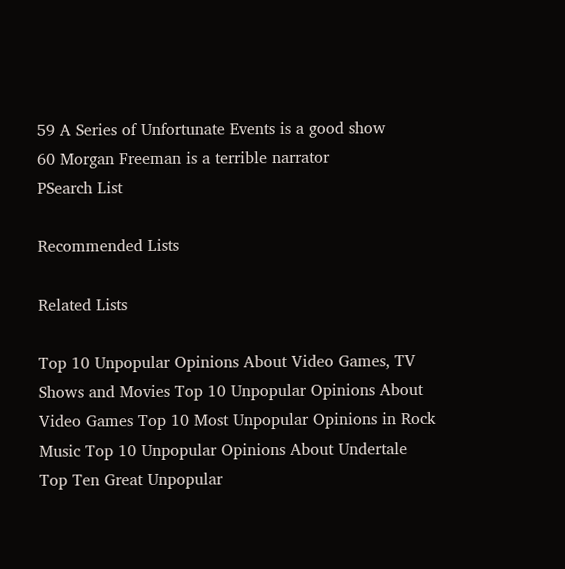59 A Series of Unfortunate Events is a good show
60 Morgan Freeman is a terrible narrator
PSearch List

Recommended Lists

Related Lists

Top 10 Unpopular Opinions About Video Games, TV Shows and Movies Top 10 Unpopular Opinions About Video Games Top 10 Most Unpopular Opinions in Rock Music Top 10 Unpopular Opinions About Undertale Top Ten Great Unpopular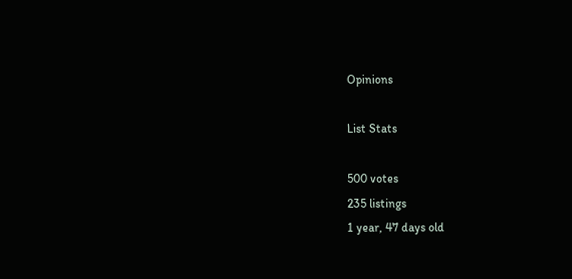Opinions

List Stats

500 votes
235 listings
1 year, 47 days old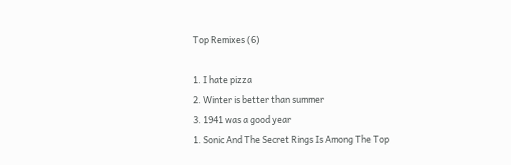Top Remixes (6)

1. I hate pizza
2. Winter is better than summer
3. 1941 was a good year
1. Sonic And The Secret Rings Is Among The Top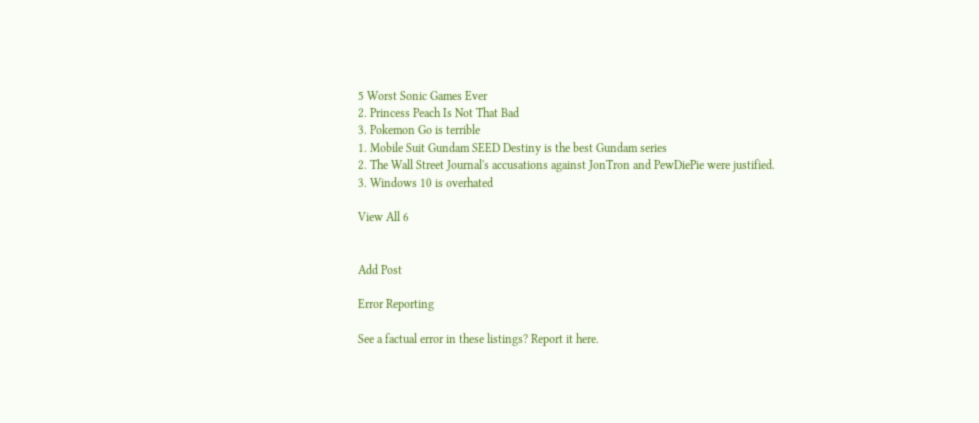5 Worst Sonic Games Ever
2. Princess Peach Is Not That Bad
3. Pokemon Go is terrible
1. Mobile Suit Gundam SEED Destiny is the best Gundam series
2. The Wall Street Journal's accusations against JonTron and PewDiePie were justified.
3. Windows 10 is overhated

View All 6


Add Post

Error Reporting

See a factual error in these listings? Report it here.